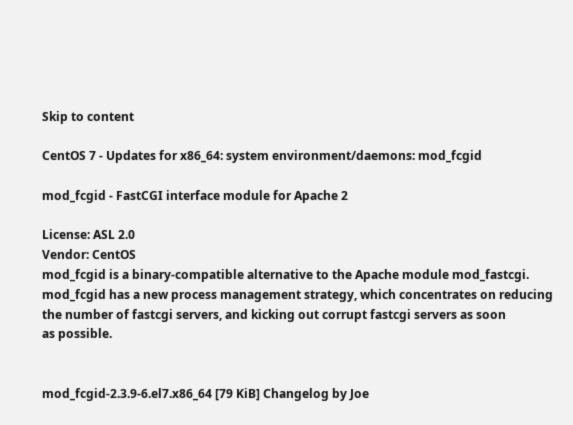Skip to content

CentOS 7 - Updates for x86_64: system environment/daemons: mod_fcgid

mod_fcgid - FastCGI interface module for Apache 2

License: ASL 2.0
Vendor: CentOS
mod_fcgid is a binary-compatible alternative to the Apache module mod_fastcgi.
mod_fcgid has a new process management strategy, which concentrates on reducing
the number of fastcgi servers, and kicking out corrupt fastcgi servers as soon
as possible.


mod_fcgid-2.3.9-6.el7.x86_64 [79 KiB] Changelog by Joe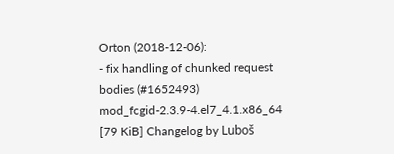Orton (2018-12-06):
- fix handling of chunked request bodies (#1652493)
mod_fcgid-2.3.9-4.el7_4.1.x86_64 [79 KiB] Changelog by Luboš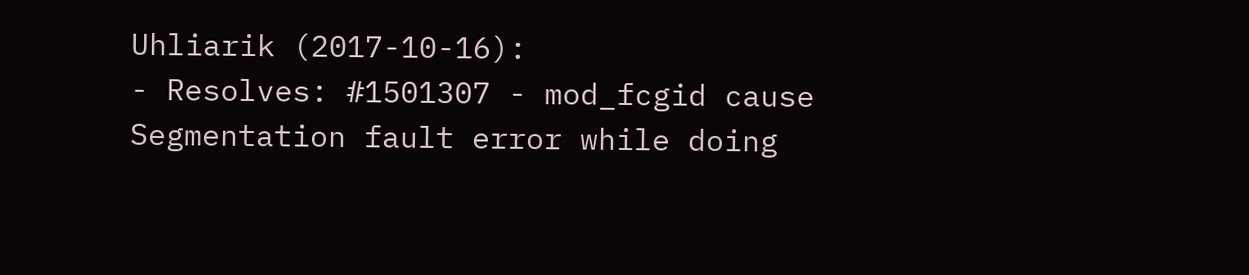Uhliarik (2017-10-16):
- Resolves: #1501307 - mod_fcgid cause Segmentation fault error while doing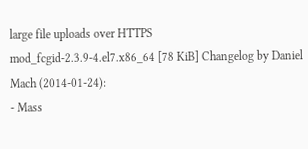large file uploads over HTTPS
mod_fcgid-2.3.9-4.el7.x86_64 [78 KiB] Changelog by Daniel Mach (2014-01-24):
- Mass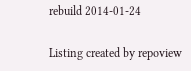rebuild 2014-01-24

Listing created by repoview